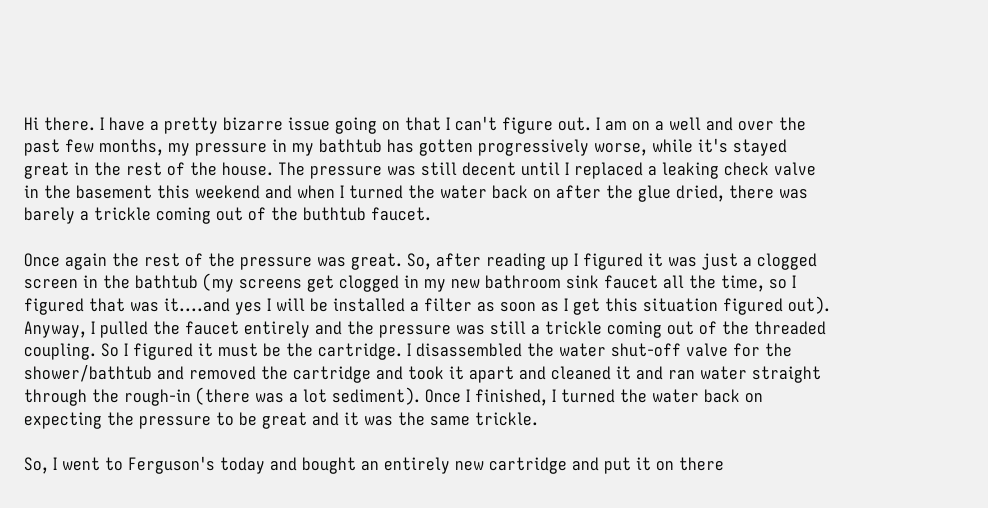Hi there. I have a pretty bizarre issue going on that I can't figure out. I am on a well and over the past few months, my pressure in my bathtub has gotten progressively worse, while it's stayed great in the rest of the house. The pressure was still decent until I replaced a leaking check valve in the basement this weekend and when I turned the water back on after the glue dried, there was barely a trickle coming out of the buthtub faucet.

Once again the rest of the pressure was great. So, after reading up I figured it was just a clogged screen in the bathtub (my screens get clogged in my new bathroom sink faucet all the time, so I figured that was it....and yes I will be installed a filter as soon as I get this situation figured out). Anyway, I pulled the faucet entirely and the pressure was still a trickle coming out of the threaded coupling. So I figured it must be the cartridge. I disassembled the water shut-off valve for the shower/bathtub and removed the cartridge and took it apart and cleaned it and ran water straight through the rough-in (there was a lot sediment). Once I finished, I turned the water back on expecting the pressure to be great and it was the same trickle.

So, I went to Ferguson's today and bought an entirely new cartridge and put it on there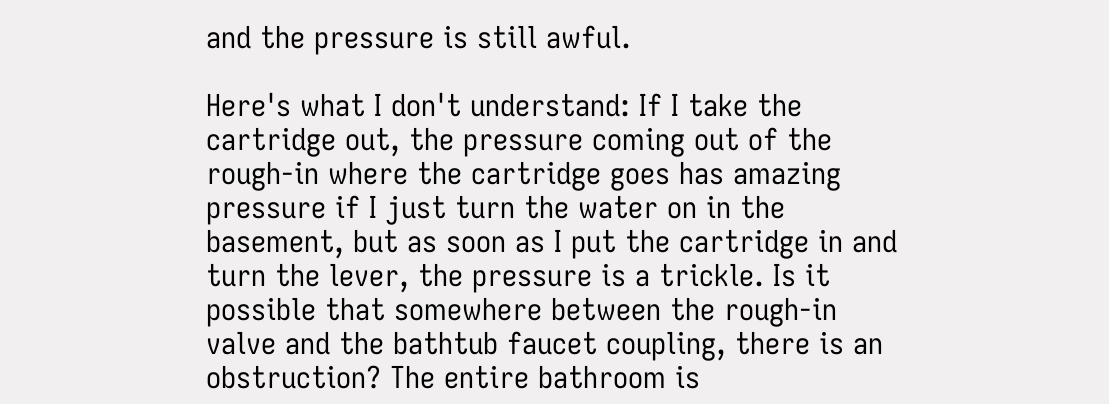and the pressure is still awful.

Here's what I don't understand: If I take the cartridge out, the pressure coming out of the rough-in where the cartridge goes has amazing pressure if I just turn the water on in the basement, but as soon as I put the cartridge in and turn the lever, the pressure is a trickle. Is it possible that somewhere between the rough-in valve and the bathtub faucet coupling, there is an obstruction? The entire bathroom is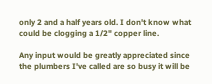only 2 and a half years old. I don't know what could be clogging a 1/2" copper line.

Any input would be greatly appreciated since the plumbers I've called are so busy it will be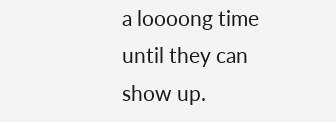a loooong time until they can show up.